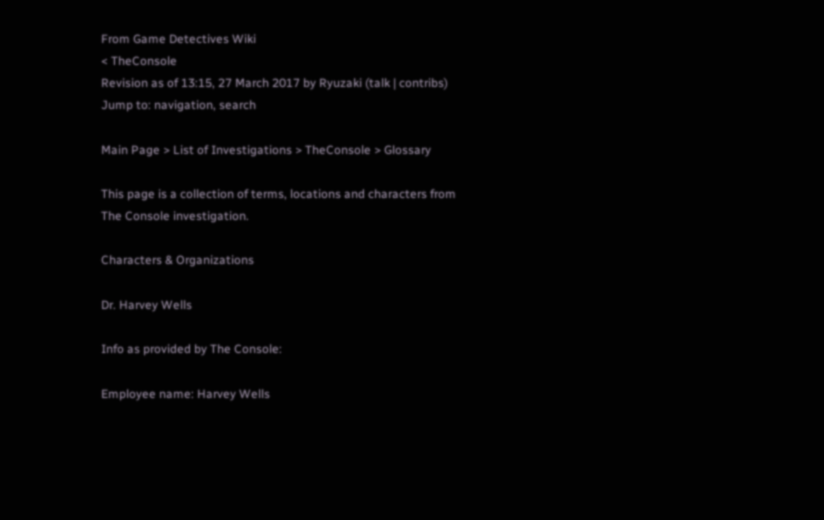From Game Detectives Wiki
< TheConsole
Revision as of 13:15, 27 March 2017 by Ryuzaki (talk | contribs)
Jump to: navigation, search

Main Page > List of Investigations > TheConsole > Glossary

This page is a collection of terms, locations and characters from The Console investigation.

Characters & Organizations

Dr. Harvey Wells

Info as provided by The Console:

Employee name: Harvey Wells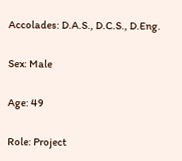Accolades: D.A.S., D.C.S., D.Eng.

Sex: Male

Age: 49

Role: Project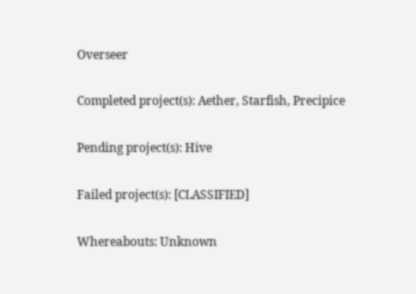Overseer

Completed project(s): Aether, Starfish, Precipice

Pending project(s): Hive

Failed project(s): [CLASSIFIED]

Whereabouts: Unknown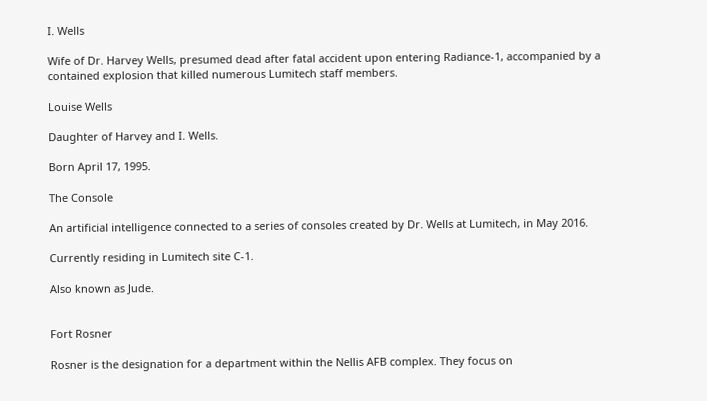I. Wells

Wife of Dr. Harvey Wells, presumed dead after fatal accident upon entering Radiance-1, accompanied by a contained explosion that killed numerous Lumitech staff members.

Louise Wells

Daughter of Harvey and I. Wells.

Born April 17, 1995.

The Console

An artificial intelligence connected to a series of consoles created by Dr. Wells at Lumitech, in May 2016.

Currently residing in Lumitech site C-1.

Also known as Jude.


Fort Rosner

Rosner is the designation for a department within the Nellis AFB complex. They focus on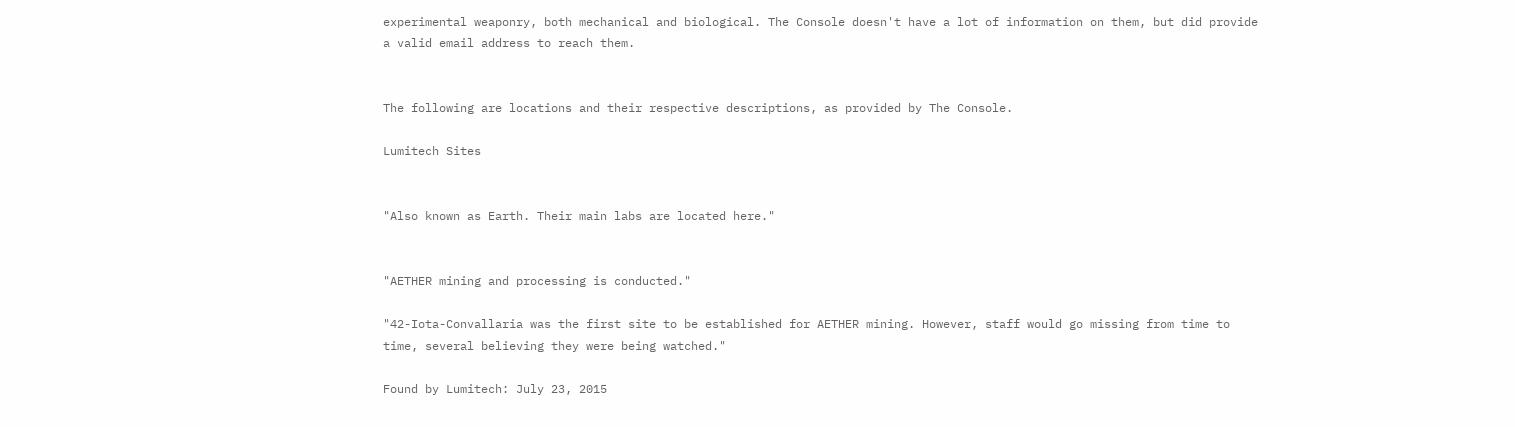experimental weaponry, both mechanical and biological. The Console doesn't have a lot of information on them, but did provide a valid email address to reach them.


The following are locations and their respective descriptions, as provided by The Console.

Lumitech Sites


"Also known as Earth. Their main labs are located here."


"AETHER mining and processing is conducted."

"42-Iota-Convallaria was the first site to be established for AETHER mining. However, staff would go missing from time to time, several believing they were being watched."

Found by Lumitech: July 23, 2015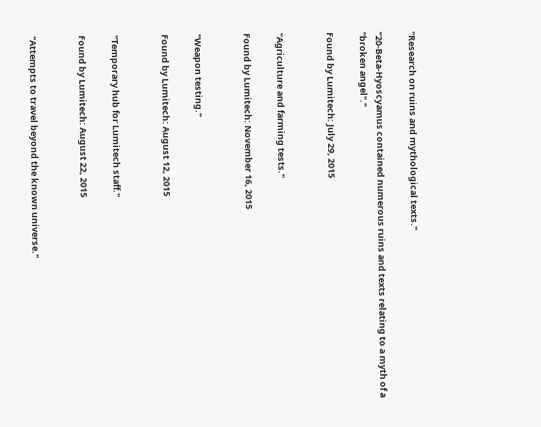"Research on ruins and mythological texts."

"20-Beta-Hyoscyamus contained numerous ruins and texts relating to a myth of a "broken angel"."

Found by Lumitech: July 29, 2015


"Agriculture and farming tests."

Found by Lumitech: November 16, 2015


"Weapon testing."

Found by Lumitech: August 12, 2015


"Temporary hub for Lumitech staff."

Found by Lumitech: August 22, 2015


"Attempts to travel beyond the known universe."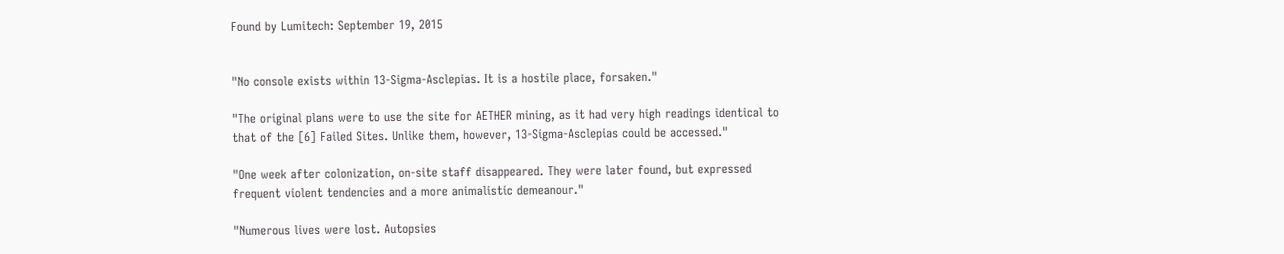Found by Lumitech: September 19, 2015


"No console exists within 13-Sigma-Asclepias. It is a hostile place, forsaken."

"The original plans were to use the site for AETHER mining, as it had very high readings identical to that of the [6] Failed Sites. Unlike them, however, 13-Sigma-Asclepias could be accessed."

"One week after colonization, on-site staff disappeared. They were later found, but expressed frequent violent tendencies and a more animalistic demeanour."

"Numerous lives were lost. Autopsies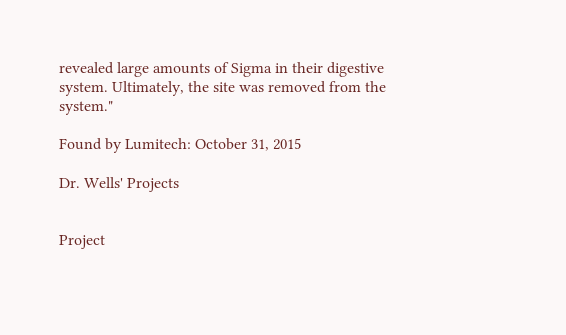revealed large amounts of Sigma in their digestive system. Ultimately, the site was removed from the system."

Found by Lumitech: October 31, 2015

Dr. Wells' Projects


Project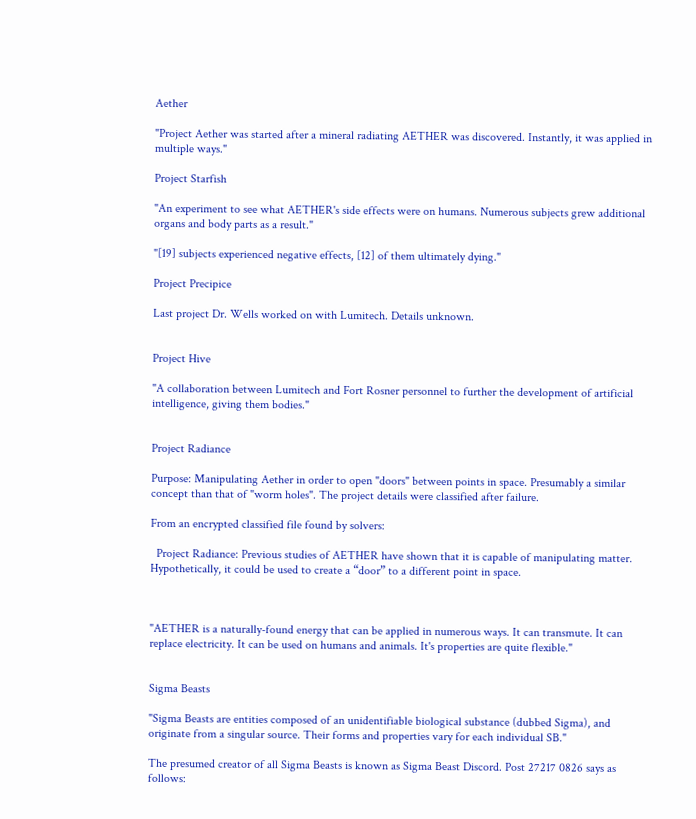Aether

"Project Aether was started after a mineral radiating AETHER was discovered. Instantly, it was applied in multiple ways."

Project Starfish

"An experiment to see what AETHER's side effects were on humans. Numerous subjects grew additional organs and body parts as a result."

"[19] subjects experienced negative effects, [12] of them ultimately dying."

Project Precipice

Last project Dr. Wells worked on with Lumitech. Details unknown.


Project Hive

"A collaboration between Lumitech and Fort Rosner personnel to further the development of artificial intelligence, giving them bodies."


Project Radiance

Purpose: Manipulating Aether in order to open "doors" between points in space. Presumably a similar concept than that of "worm holes". The project details were classified after failure.

From an encrypted classified file found by solvers:

  Project Radiance: Previous studies of AETHER have shown that it is capable of manipulating matter. Hypothetically, it could be used to create a “door” to a different point in space.



"AETHER is a naturally-found energy that can be applied in numerous ways. It can transmute. It can replace electricity. It can be used on humans and animals. It's properties are quite flexible."


Sigma Beasts

"Sigma Beasts are entities composed of an unidentifiable biological substance (dubbed Sigma), and originate from a singular source. Their forms and properties vary for each individual SB."

The presumed creator of all Sigma Beasts is known as Sigma Beast Discord. Post 27217 0826 says as follows: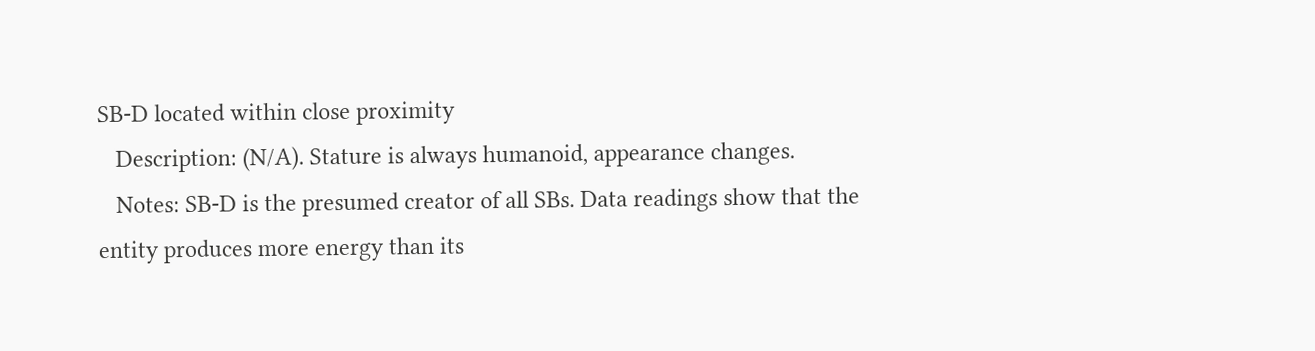SB-D located within close proximity
   Description: (N/A). Stature is always humanoid, appearance changes.
   Notes: SB-D is the presumed creator of all SBs. Data readings show that the entity produces more energy than its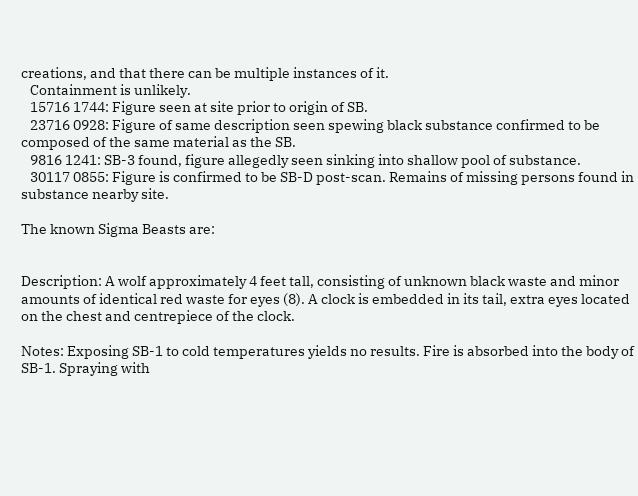creations, and that there can be multiple instances of it.
   Containment is unlikely.
   15716 1744: Figure seen at site prior to origin of SB.
   23716 0928: Figure of same description seen spewing black substance confirmed to be composed of the same material as the SB.
   9816 1241: SB-3 found, figure allegedly seen sinking into shallow pool of substance.
   30117 0855: Figure is confirmed to be SB-D post-scan. Remains of missing persons found in substance nearby site.

The known Sigma Beasts are:


Description: A wolf approximately 4 feet tall, consisting of unknown black waste and minor amounts of identical red waste for eyes (8). A clock is embedded in its tail, extra eyes located on the chest and centrepiece of the clock.

Notes: Exposing SB-1 to cold temperatures yields no results. Fire is absorbed into the body of SB-1. Spraying with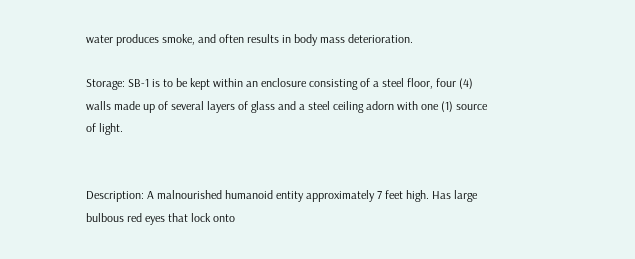water produces smoke, and often results in body mass deterioration.

Storage: SB-1 is to be kept within an enclosure consisting of a steel floor, four (4) walls made up of several layers of glass and a steel ceiling adorn with one (1) source of light.


Description: A malnourished humanoid entity approximately 7 feet high. Has large bulbous red eyes that lock onto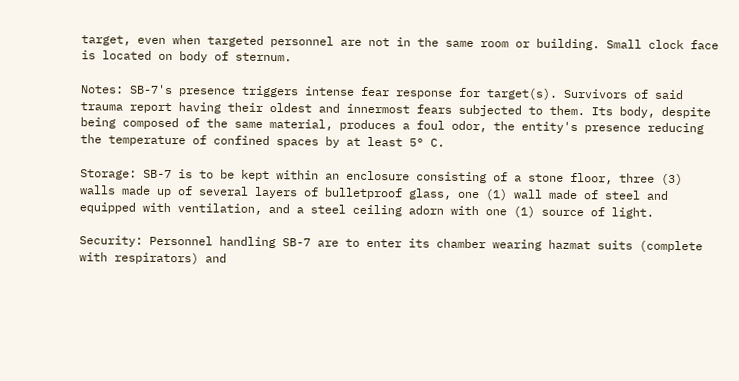target, even when targeted personnel are not in the same room or building. Small clock face is located on body of sternum.

Notes: SB-7's presence triggers intense fear response for target(s). Survivors of said trauma report having their oldest and innermost fears subjected to them. Its body, despite being composed of the same material, produces a foul odor, the entity's presence reducing the temperature of confined spaces by at least 5° C.

Storage: SB-7 is to be kept within an enclosure consisting of a stone floor, three (3) walls made up of several layers of bulletproof glass, one (1) wall made of steel and equipped with ventilation, and a steel ceiling adorn with one (1) source of light.

Security: Personnel handling SB-7 are to enter its chamber wearing hazmat suits (complete with respirators) and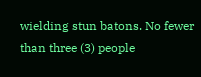wielding stun batons. No fewer than three (3) people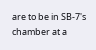are to be in SB-7's chamber at a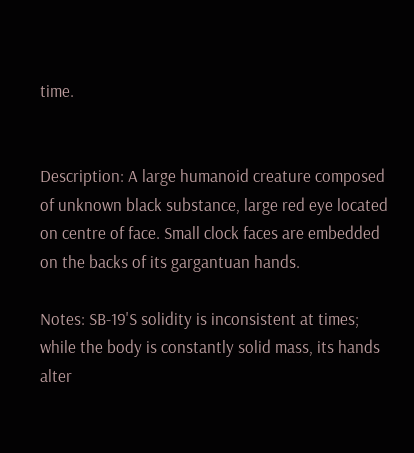time.


Description: A large humanoid creature composed of unknown black substance, large red eye located on centre of face. Small clock faces are embedded on the backs of its gargantuan hands.

Notes: SB-19'S solidity is inconsistent at times; while the body is constantly solid mass, its hands alter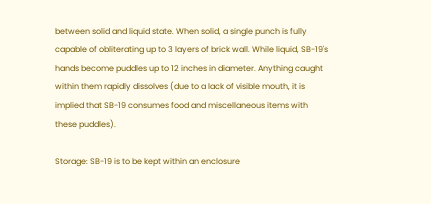between solid and liquid state. When solid, a single punch is fully capable of obliterating up to 3 layers of brick wall. While liquid, SB-19's hands become puddles up to 12 inches in diameter. Anything caught within them rapidly dissolves (due to a lack of visible mouth, it is implied that SB-19 consumes food and miscellaneous items with these puddles).

Storage: SB-19 is to be kept within an enclosure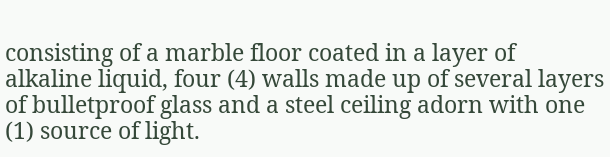consisting of a marble floor coated in a layer of alkaline liquid, four (4) walls made up of several layers of bulletproof glass and a steel ceiling adorn with one (1) source of light.